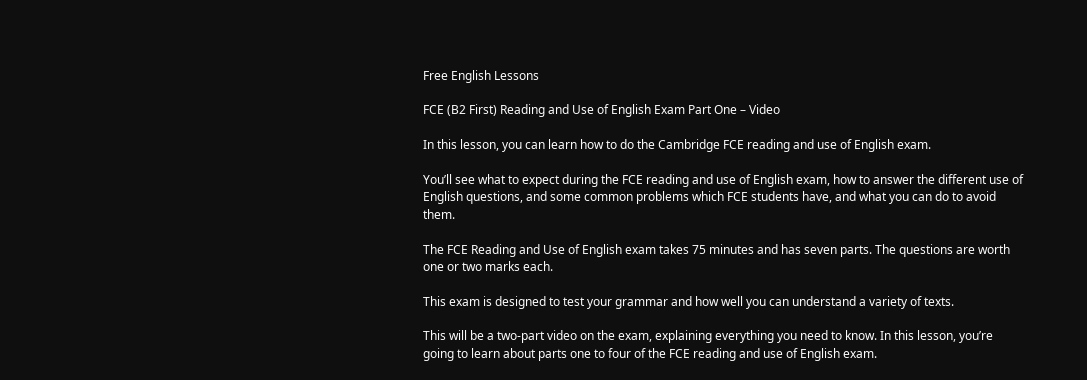Free English Lessons

FCE (B2 First) Reading and Use of English Exam Part One – Video

In this lesson, you can learn how to do the Cambridge FCE reading and use of English exam.

You’ll see what to expect during the FCE reading and use of English exam, how to answer the different use of English questions, and some common problems which FCE students have, and what you can do to avoid them.

The FCE Reading and Use of English exam takes 75 minutes and has seven parts. The questions are worth one or two marks each.

This exam is designed to test your grammar and how well you can understand a variety of texts.

This will be a two-part video on the exam, explaining everything you need to know. In this lesson, you’re going to learn about parts one to four of the FCE reading and use of English exam.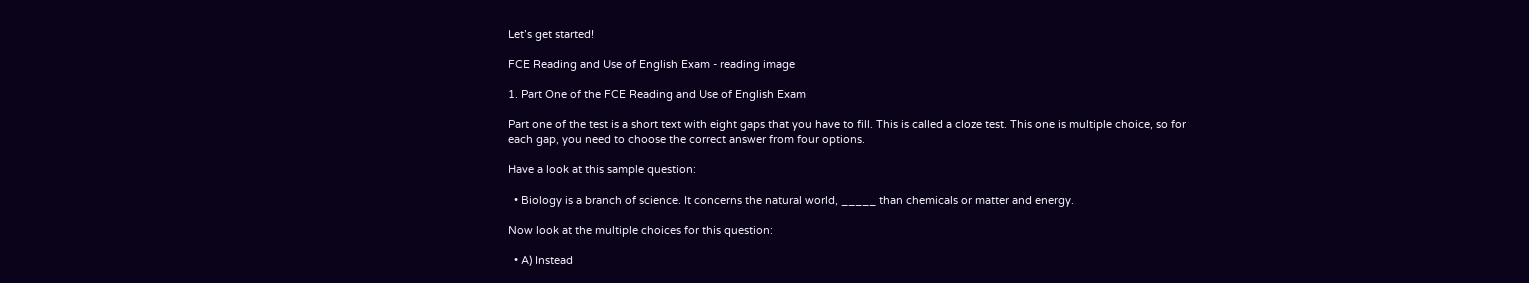Let’s get started!

FCE Reading and Use of English Exam - reading image

1. Part One of the FCE Reading and Use of English Exam

Part one of the test is a short text with eight gaps that you have to fill. This is called a cloze test. This one is multiple choice, so for each gap, you need to choose the correct answer from four options.

Have a look at this sample question:

  • Biology is a branch of science. It concerns the natural world, _____ than chemicals or matter and energy.

Now look at the multiple choices for this question:

  • A) Instead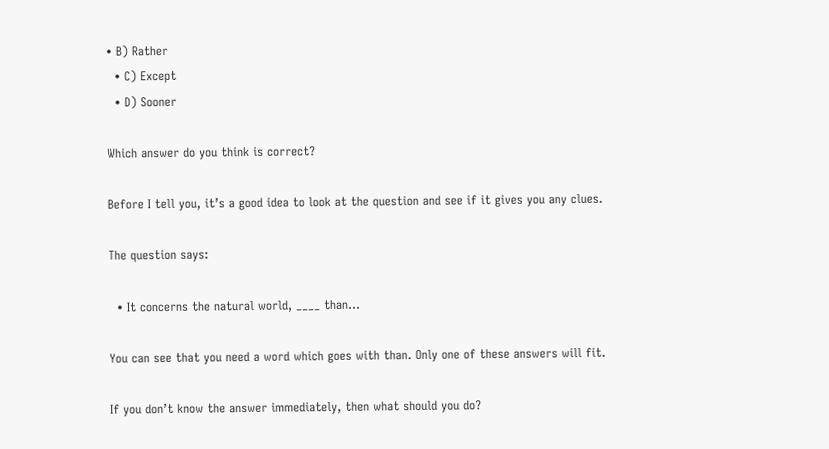• B) Rather
  • C) Except
  • D) Sooner

Which answer do you think is correct?

Before I tell you, it’s a good idea to look at the question and see if it gives you any clues.

The question says:

  • It concerns the natural world, ____ than…

You can see that you need a word which goes with than. Only one of these answers will fit.

If you don’t know the answer immediately, then what should you do?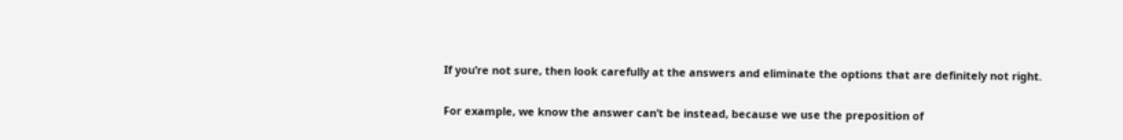If you’re not sure, then look carefully at the answers and eliminate the options that are definitely not right.

For example, we know the answer can’t be instead, because we use the preposition of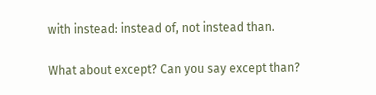with instead: instead of, not instead than.

What about except? Can you say except than?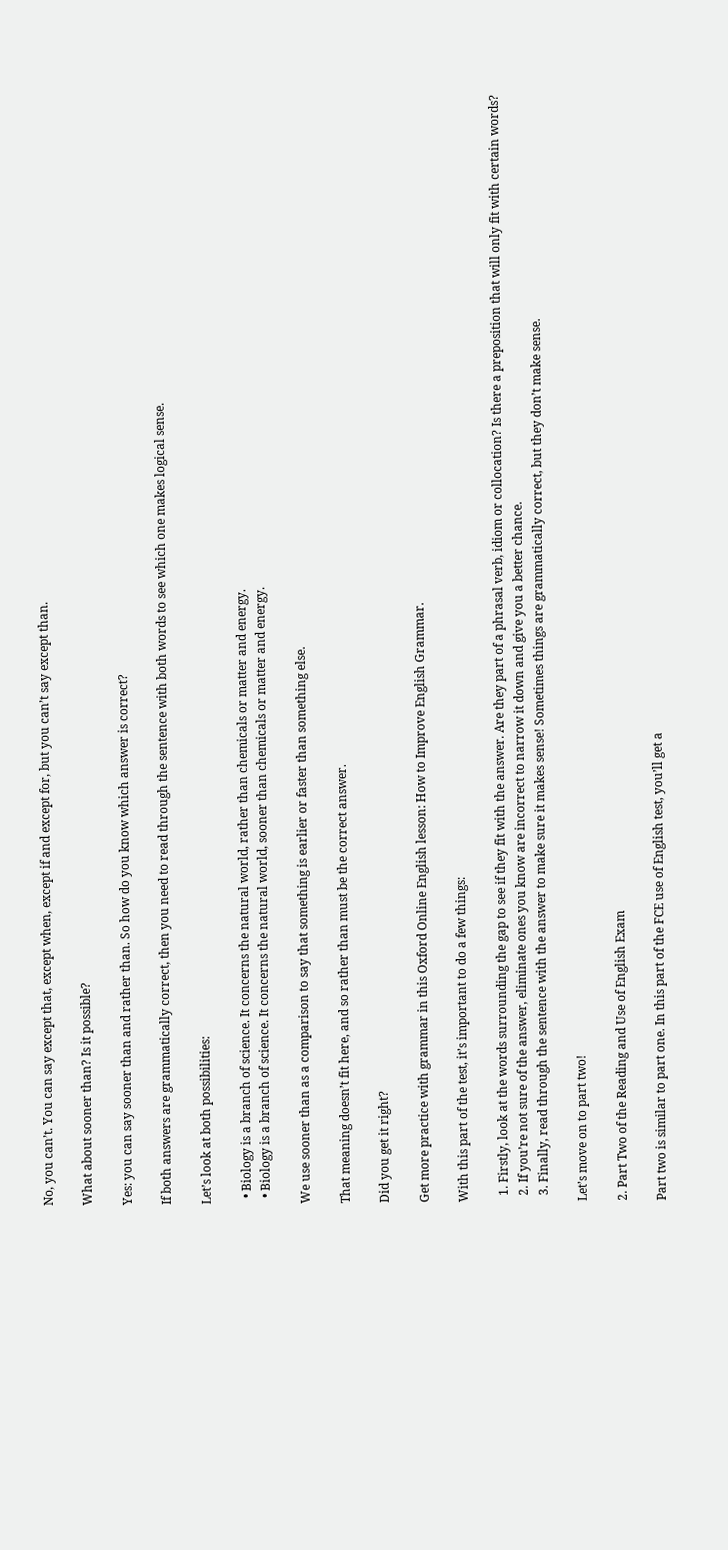No, you can’t. You can say except that, except when, except if and except for, but you can’t say except than.

What about sooner than? Is it possible?

Yes: you can say sooner than and rather than. So how do you know which answer is correct?

If both answers are grammatically correct, then you need to read through the sentence with both words to see which one makes logical sense.

Let’s look at both possibilities:

  • Biology is a branch of science. It concerns the natural world, rather than chemicals or matter and energy.
  • Biology is a branch of science. It concerns the natural world, sooner than chemicals or matter and energy.

We use sooner than as a comparison to say that something is earlier or faster than something else.

That meaning doesn’t fit here, and so rather than must be the correct answer.

Did you get it right?

Get more practice with grammar in this Oxford Online English lesson: How to Improve English Grammar.

With this part of the test, it’s important to do a few things:

  1. Firstly, look at the words surrounding the gap to see if they fit with the answer. Are they part of a phrasal verb, idiom or collocation? Is there a preposition that will only fit with certain words?
  2. If you’re not sure of the answer, eliminate ones you know are incorrect to narrow it down and give you a better chance.
  3. Finally, read through the sentence with the answer to make sure it makes sense! Sometimes things are grammatically correct, but they don’t make sense.

Let’s move on to part two!

2. Part Two of the Reading and Use of English Exam

Part two is similar to part one. In this part of the FCE use of English test, you’ll get a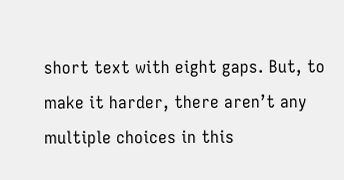short text with eight gaps. But, to make it harder, there aren’t any multiple choices in this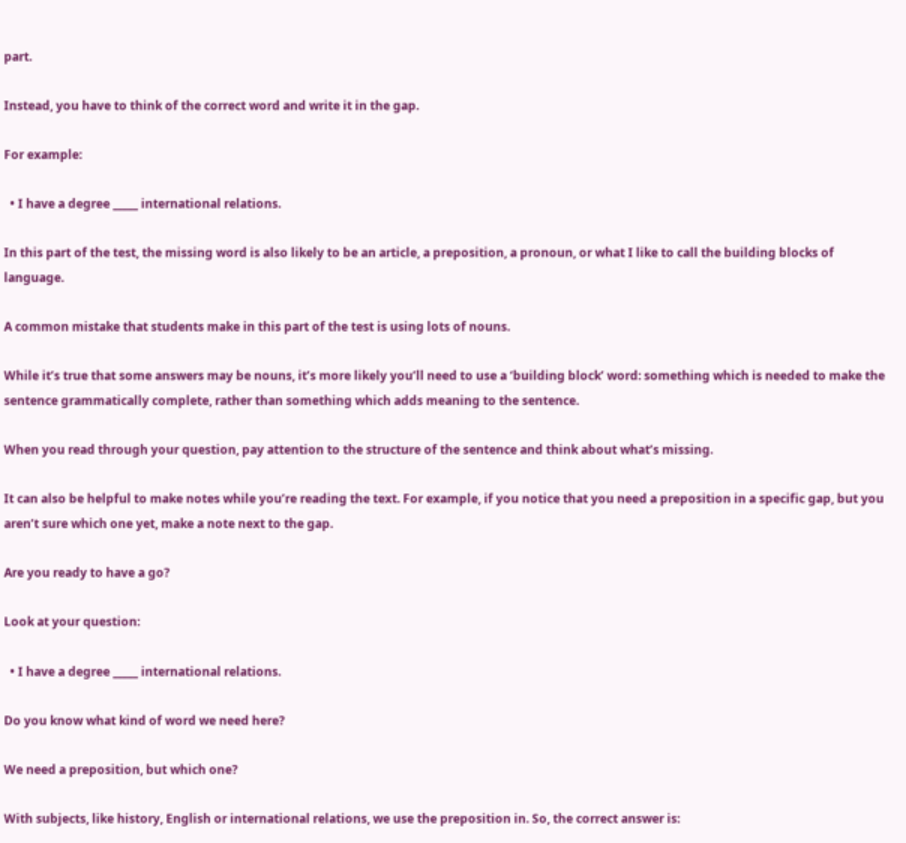part.

Instead, you have to think of the correct word and write it in the gap.

For example:

  • I have a degree _____ international relations.

In this part of the test, the missing word is also likely to be an article, a preposition, a pronoun, or what I like to call the building blocks of language.

A common mistake that students make in this part of the test is using lots of nouns.

While it’s true that some answers may be nouns, it’s more likely you’ll need to use a ‘building block’ word: something which is needed to make the sentence grammatically complete, rather than something which adds meaning to the sentence.

When you read through your question, pay attention to the structure of the sentence and think about what’s missing.

It can also be helpful to make notes while you’re reading the text. For example, if you notice that you need a preposition in a specific gap, but you aren’t sure which one yet, make a note next to the gap.

Are you ready to have a go?

Look at your question:

  • I have a degree _____ international relations.

Do you know what kind of word we need here?

We need a preposition, but which one?

With subjects, like history, English or international relations, we use the preposition in. So, the correct answer is: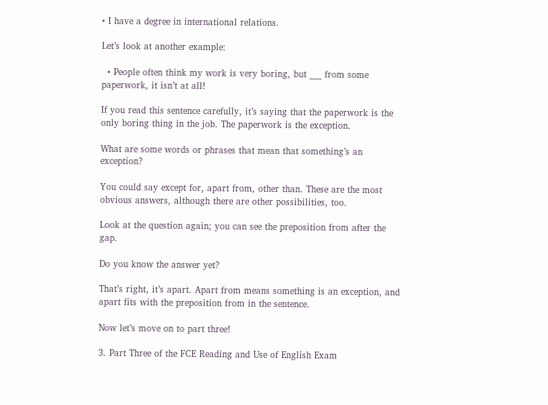• I have a degree in international relations.

Let’s look at another example:

  • People often think my work is very boring, but ___ from some paperwork, it isn’t at all!

If you read this sentence carefully, it’s saying that the paperwork is the only boring thing in the job. The paperwork is the exception.

What are some words or phrases that mean that something’s an exception?

You could say except for, apart from, other than. These are the most obvious answers, although there are other possibilities, too.

Look at the question again; you can see the preposition from after the gap.

Do you know the answer yet?

That’s right, it’s apart. Apart from means something is an exception, and apart fits with the preposition from in the sentence.

Now let’s move on to part three!

3. Part Three of the FCE Reading and Use of English Exam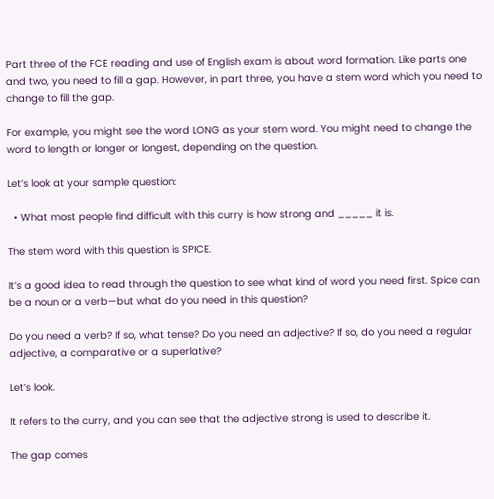Part three of the FCE reading and use of English exam is about word formation. Like parts one and two, you need to fill a gap. However, in part three, you have a stem word which you need to change to fill the gap.

For example, you might see the word LONG as your stem word. You might need to change the word to length or longer or longest, depending on the question.

Let’s look at your sample question:

  • What most people find difficult with this curry is how strong and _____ it is.

The stem word with this question is SPICE.

It’s a good idea to read through the question to see what kind of word you need first. Spice can be a noun or a verb—but what do you need in this question?

Do you need a verb? If so, what tense? Do you need an adjective? If so, do you need a regular adjective, a comparative or a superlative?

Let’s look.

It refers to the curry, and you can see that the adjective strong is used to describe it.

The gap comes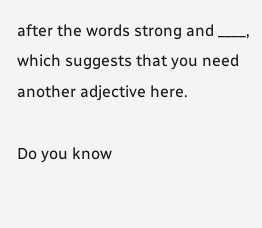after the words strong and ____, which suggests that you need another adjective here.

Do you know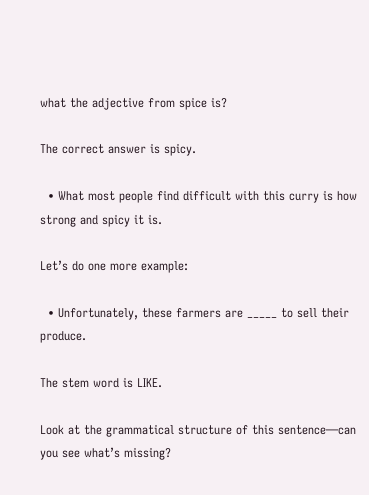what the adjective from spice is?

The correct answer is spicy.

  • What most people find difficult with this curry is how strong and spicy it is.

Let’s do one more example:

  • Unfortunately, these farmers are _____ to sell their produce.

The stem word is LIKE.

Look at the grammatical structure of this sentence—can you see what’s missing?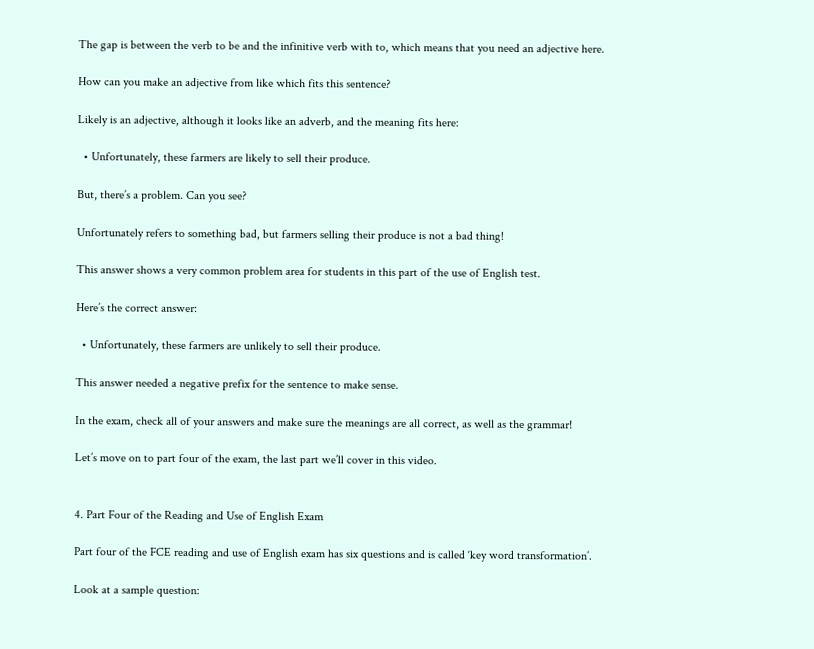The gap is between the verb to be and the infinitive verb with to, which means that you need an adjective here.

How can you make an adjective from like which fits this sentence?

Likely is an adjective, although it looks like an adverb, and the meaning fits here:

  • Unfortunately, these farmers are likely to sell their produce.

But, there’s a problem. Can you see?

Unfortunately refers to something bad, but farmers selling their produce is not a bad thing!

This answer shows a very common problem area for students in this part of the use of English test.

Here’s the correct answer:

  • Unfortunately, these farmers are unlikely to sell their produce.

This answer needed a negative prefix for the sentence to make sense.

In the exam, check all of your answers and make sure the meanings are all correct, as well as the grammar!

Let’s move on to part four of the exam, the last part we’ll cover in this video.


4. Part Four of the Reading and Use of English Exam

Part four of the FCE reading and use of English exam has six questions and is called ‘key word transformation’.

Look at a sample question: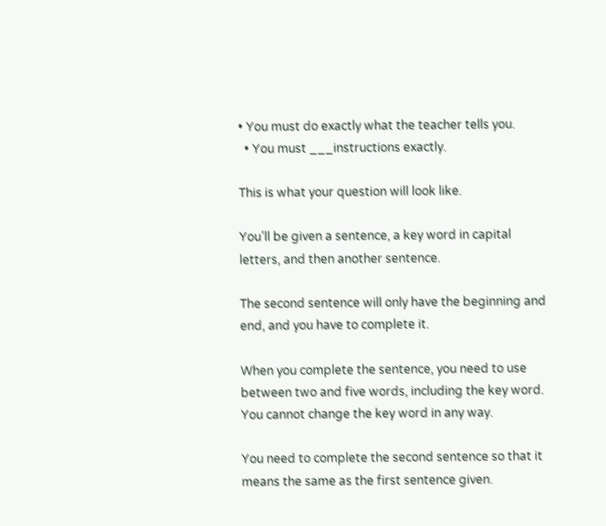• You must do exactly what the teacher tells you.
  • You must ___instructions exactly.

This is what your question will look like.

You’ll be given a sentence, a key word in capital letters, and then another sentence.

The second sentence will only have the beginning and end, and you have to complete it.

When you complete the sentence, you need to use between two and five words, including the key word. You cannot change the key word in any way.

You need to complete the second sentence so that it means the same as the first sentence given.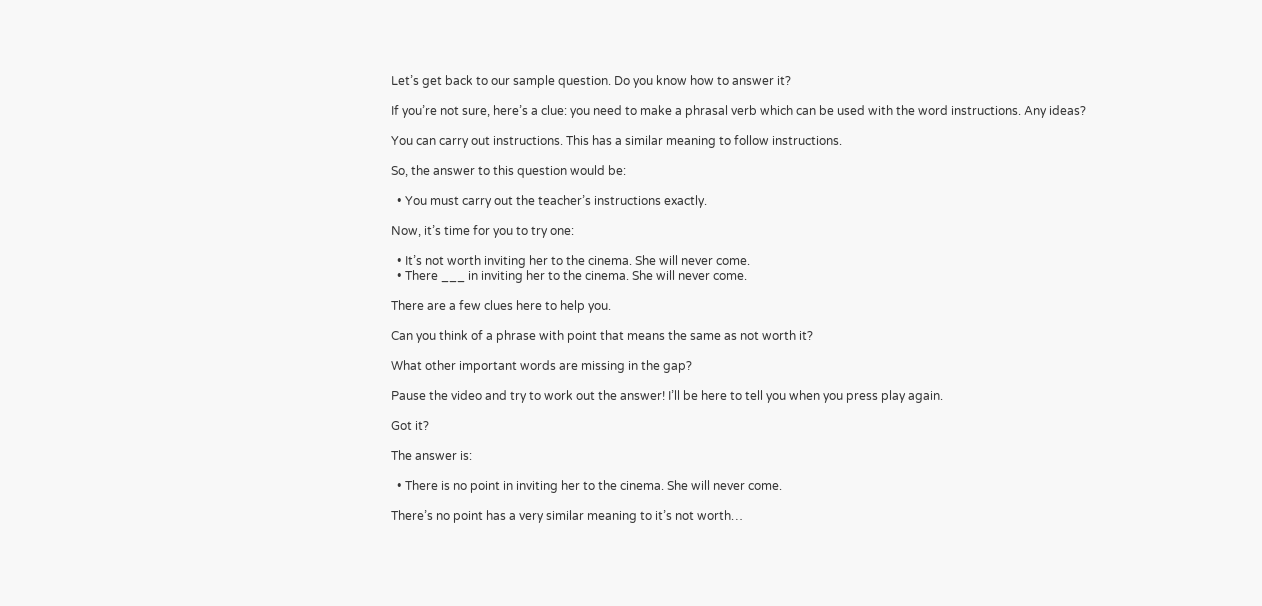Let’s get back to our sample question. Do you know how to answer it?

If you’re not sure, here’s a clue: you need to make a phrasal verb which can be used with the word instructions. Any ideas?

You can carry out instructions. This has a similar meaning to follow instructions.

So, the answer to this question would be:

  • You must carry out the teacher’s instructions exactly.

Now, it’s time for you to try one:

  • It’s not worth inviting her to the cinema. She will never come.
  • There ___ in inviting her to the cinema. She will never come.

There are a few clues here to help you.

Can you think of a phrase with point that means the same as not worth it?

What other important words are missing in the gap?

Pause the video and try to work out the answer! I’ll be here to tell you when you press play again.

Got it?

The answer is:

  • There is no point in inviting her to the cinema. She will never come.

There’s no point has a very similar meaning to it’s not worth…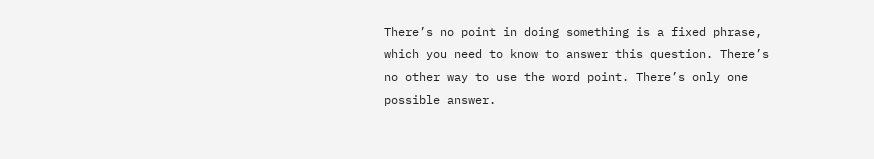There’s no point in doing something is a fixed phrase, which you need to know to answer this question. There’s no other way to use the word point. There’s only one possible answer.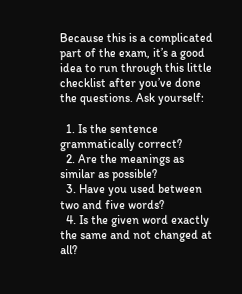Because this is a complicated part of the exam, it’s a good idea to run through this little checklist after you’ve done the questions. Ask yourself:

  1. Is the sentence grammatically correct?
  2. Are the meanings as similar as possible?
  3. Have you used between two and five words?
  4. Is the given word exactly the same and not changed at all?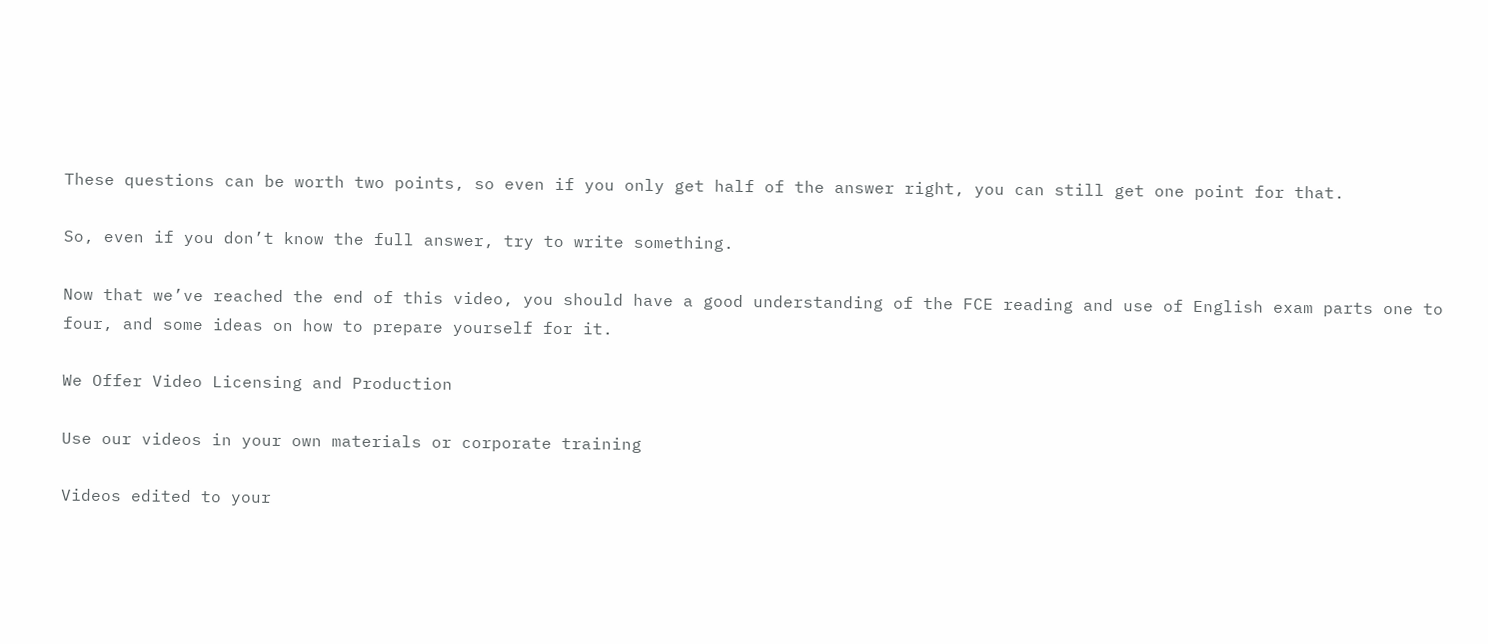These questions can be worth two points, so even if you only get half of the answer right, you can still get one point for that.

So, even if you don’t know the full answer, try to write something.

Now that we’ve reached the end of this video, you should have a good understanding of the FCE reading and use of English exam parts one to four, and some ideas on how to prepare yourself for it.

We Offer Video Licensing and Production

Use our videos in your own materials or corporate training

Videos edited to your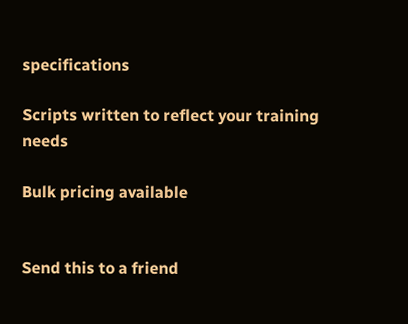specifications

Scripts written to reflect your training needs

Bulk pricing available


Send this to a friend